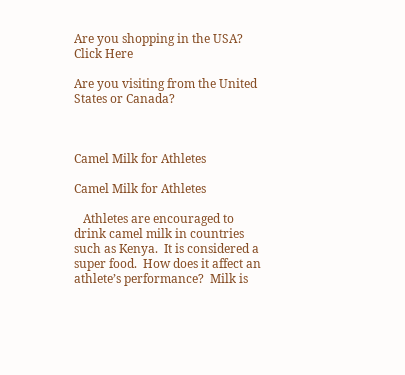Are you shopping in the USA? Click Here

Are you visiting from the United States or Canada?



Camel Milk for Athletes

Camel Milk for Athletes

   Athletes are encouraged to drink camel milk in countries such as Kenya.  It is considered a super food.  How does it affect an athlete’s performance?  Milk is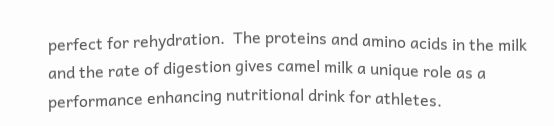perfect for rehydration.  The proteins and amino acids in the milk and the rate of digestion gives camel milk a unique role as a performance enhancing nutritional drink for athletes.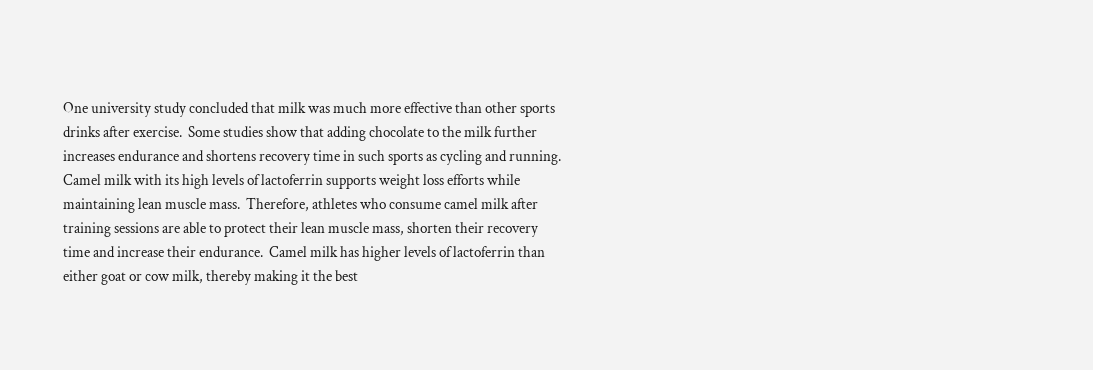One university study concluded that milk was much more effective than other sports drinks after exercise.  Some studies show that adding chocolate to the milk further increases endurance and shortens recovery time in such sports as cycling and running.  Camel milk with its high levels of lactoferrin supports weight loss efforts while maintaining lean muscle mass.  Therefore, athletes who consume camel milk after training sessions are able to protect their lean muscle mass, shorten their recovery time and increase their endurance.  Camel milk has higher levels of lactoferrin than either goat or cow milk, thereby making it the best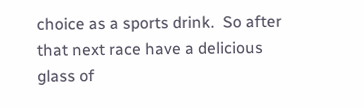choice as a sports drink.  So after that next race have a delicious glass of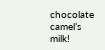chocolate camel’s milk!